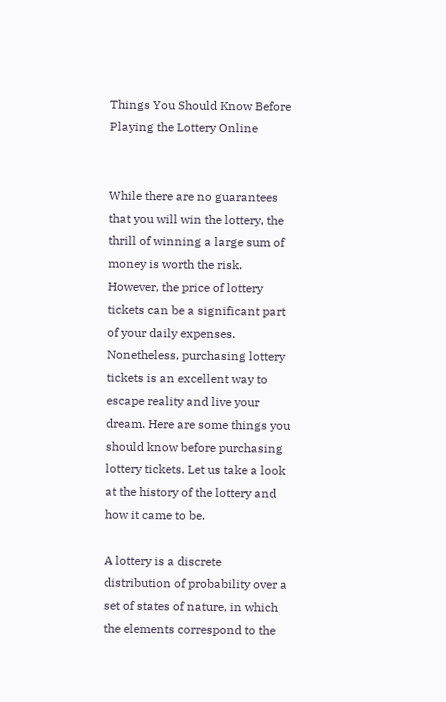Things You Should Know Before Playing the Lottery Online


While there are no guarantees that you will win the lottery, the thrill of winning a large sum of money is worth the risk. However, the price of lottery tickets can be a significant part of your daily expenses. Nonetheless, purchasing lottery tickets is an excellent way to escape reality and live your dream. Here are some things you should know before purchasing lottery tickets. Let us take a look at the history of the lottery and how it came to be.

A lottery is a discrete distribution of probability over a set of states of nature, in which the elements correspond to the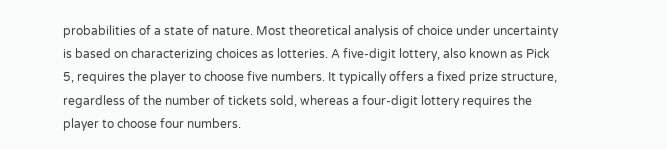probabilities of a state of nature. Most theoretical analysis of choice under uncertainty is based on characterizing choices as lotteries. A five-digit lottery, also known as Pick 5, requires the player to choose five numbers. It typically offers a fixed prize structure, regardless of the number of tickets sold, whereas a four-digit lottery requires the player to choose four numbers.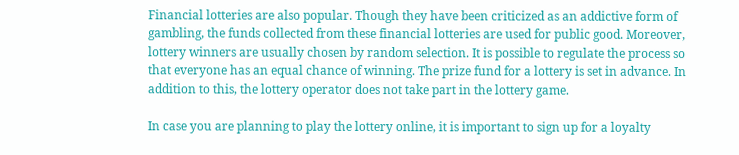Financial lotteries are also popular. Though they have been criticized as an addictive form of gambling, the funds collected from these financial lotteries are used for public good. Moreover, lottery winners are usually chosen by random selection. It is possible to regulate the process so that everyone has an equal chance of winning. The prize fund for a lottery is set in advance. In addition to this, the lottery operator does not take part in the lottery game.

In case you are planning to play the lottery online, it is important to sign up for a loyalty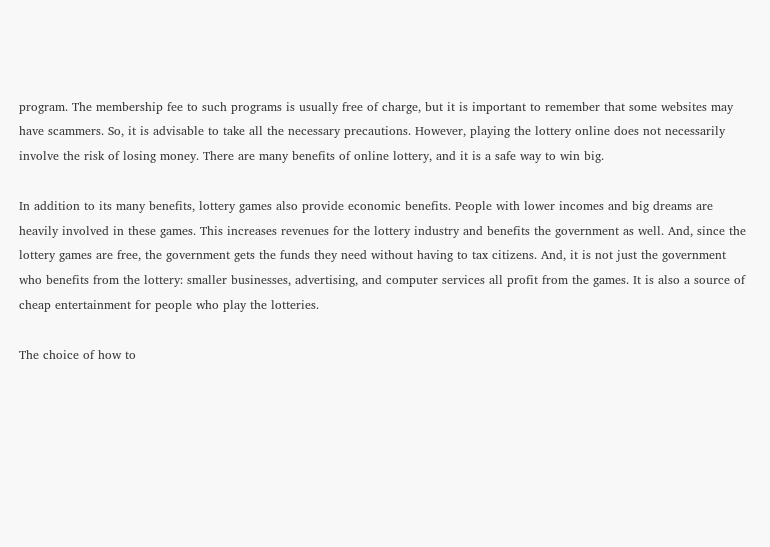program. The membership fee to such programs is usually free of charge, but it is important to remember that some websites may have scammers. So, it is advisable to take all the necessary precautions. However, playing the lottery online does not necessarily involve the risk of losing money. There are many benefits of online lottery, and it is a safe way to win big.

In addition to its many benefits, lottery games also provide economic benefits. People with lower incomes and big dreams are heavily involved in these games. This increases revenues for the lottery industry and benefits the government as well. And, since the lottery games are free, the government gets the funds they need without having to tax citizens. And, it is not just the government who benefits from the lottery: smaller businesses, advertising, and computer services all profit from the games. It is also a source of cheap entertainment for people who play the lotteries.

The choice of how to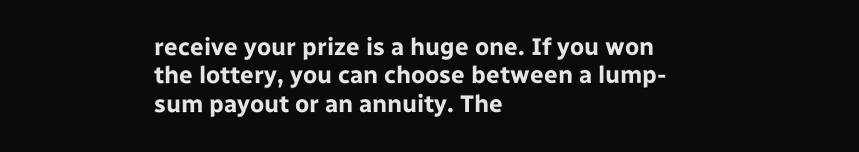receive your prize is a huge one. If you won the lottery, you can choose between a lump-sum payout or an annuity. The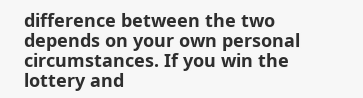difference between the two depends on your own personal circumstances. If you win the lottery and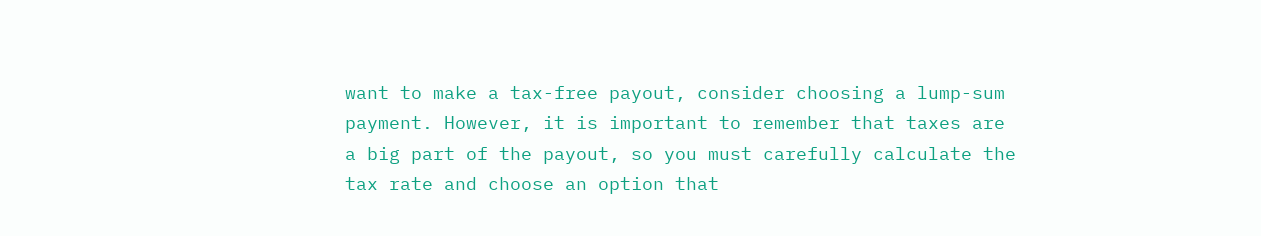want to make a tax-free payout, consider choosing a lump-sum payment. However, it is important to remember that taxes are a big part of the payout, so you must carefully calculate the tax rate and choose an option that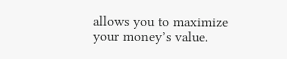allows you to maximize your money’s value.